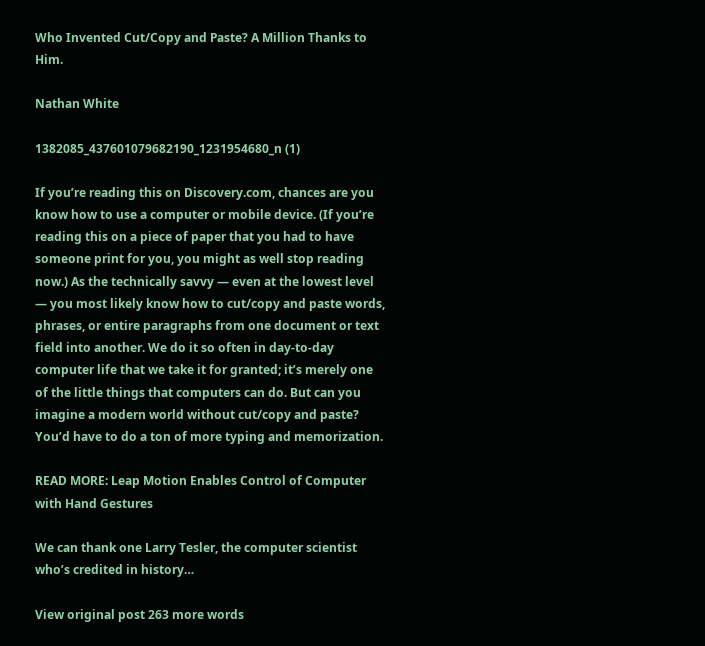Who Invented Cut/Copy and Paste? A Million Thanks to Him.

Nathan White

1382085_437601079682190_1231954680_n (1)

If you’re reading this on Discovery.com, chances are you know how to use a computer or mobile device. (If you’re reading this on a piece of paper that you had to have someone print for you, you might as well stop reading now.) As the technically savvy — even at the lowest level — you most likely know how to cut/copy and paste words, phrases, or entire paragraphs from one document or text field into another. We do it so often in day-to-day computer life that we take it for granted; it’s merely one of the little things that computers can do. But can you imagine a modern world without cut/copy and paste? You’d have to do a ton of more typing and memorization.

READ MORE: Leap Motion Enables Control of Computer with Hand Gestures

We can thank one Larry Tesler, the computer scientist who’s credited in history…

View original post 263 more words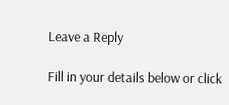Leave a Reply

Fill in your details below or click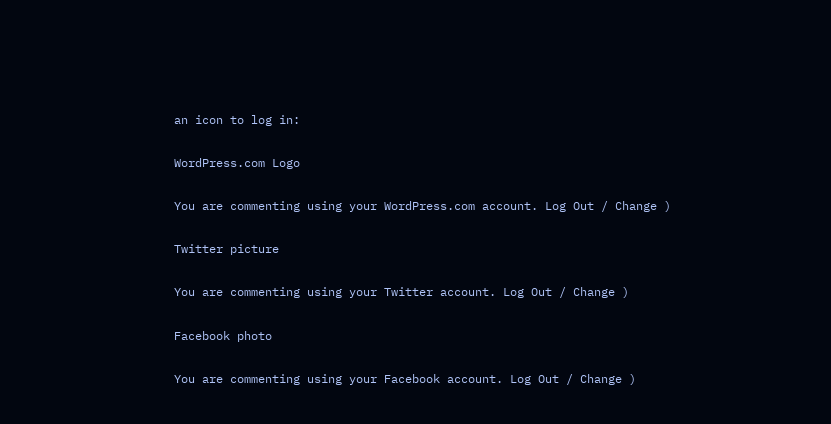an icon to log in:

WordPress.com Logo

You are commenting using your WordPress.com account. Log Out / Change )

Twitter picture

You are commenting using your Twitter account. Log Out / Change )

Facebook photo

You are commenting using your Facebook account. Log Out / Change )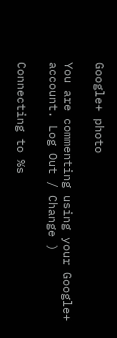Google+ photo

You are commenting using your Google+ account. Log Out / Change )

Connecting to %s